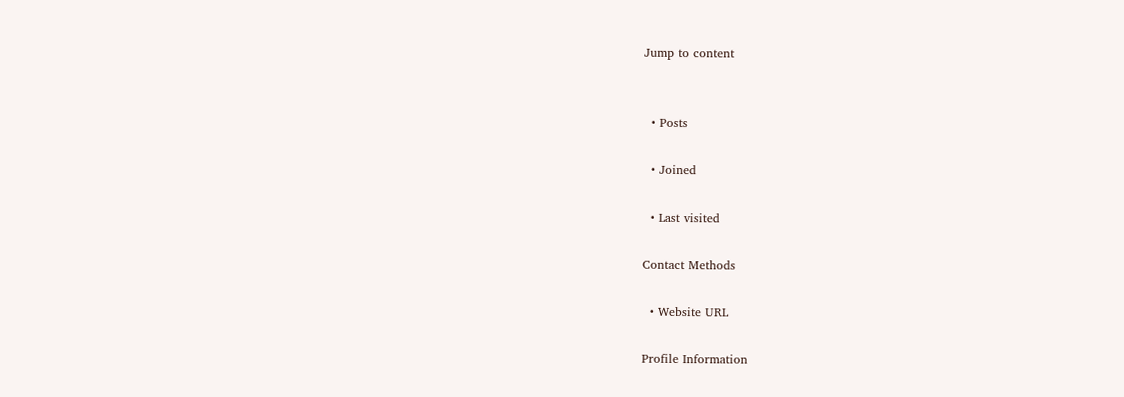Jump to content


  • Posts

  • Joined

  • Last visited

Contact Methods

  • Website URL

Profile Information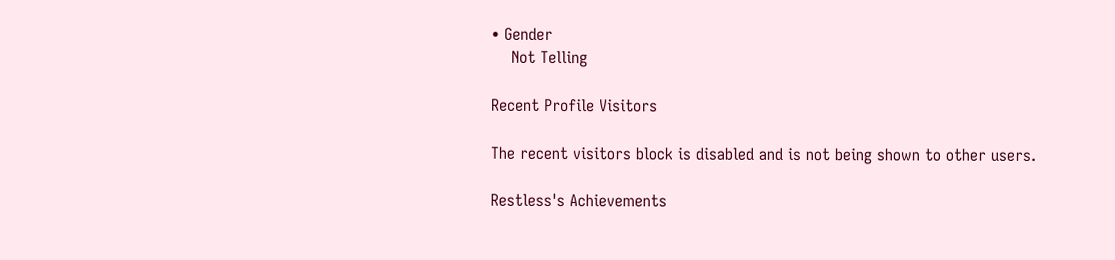• Gender
    Not Telling

Recent Profile Visitors

The recent visitors block is disabled and is not being shown to other users.

Restless's Achievements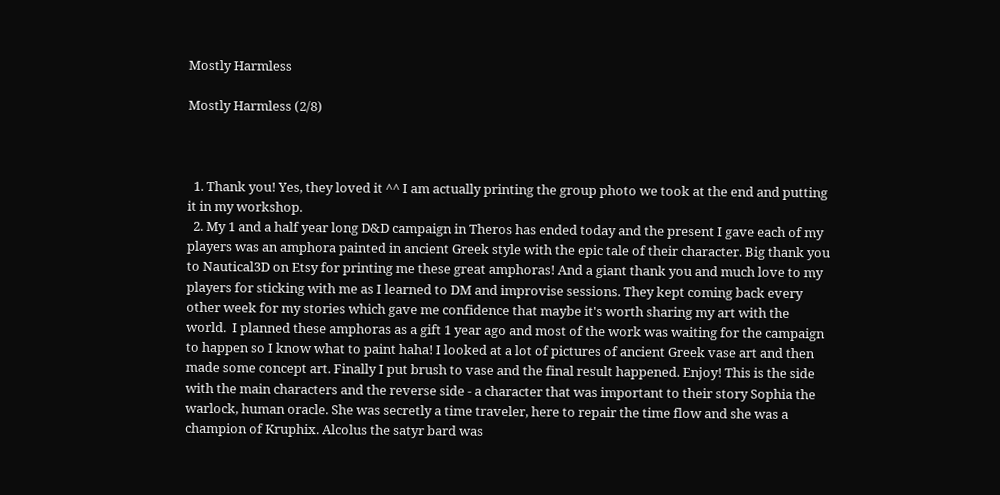Mostly Harmless

Mostly Harmless (2/8)



  1. Thank you! Yes, they loved it ^^ I am actually printing the group photo we took at the end and putting it in my workshop.
  2. My 1 and a half year long D&D campaign in Theros has ended today and the present I gave each of my players was an amphora painted in ancient Greek style with the epic tale of their character. Big thank you to Nautical3D on Etsy for printing me these great amphoras! And a giant thank you and much love to my players for sticking with me as I learned to DM and improvise sessions. They kept coming back every other week for my stories which gave me confidence that maybe it's worth sharing my art with the world.  I planned these amphoras as a gift 1 year ago and most of the work was waiting for the campaign to happen so I know what to paint haha! I looked at a lot of pictures of ancient Greek vase art and then made some concept art. Finally I put brush to vase and the final result happened. Enjoy! This is the side with the main characters and the reverse side - a character that was important to their story Sophia the warlock, human oracle. She was secretly a time traveler, here to repair the time flow and she was a champion of Kruphix. Alcolus the satyr bard was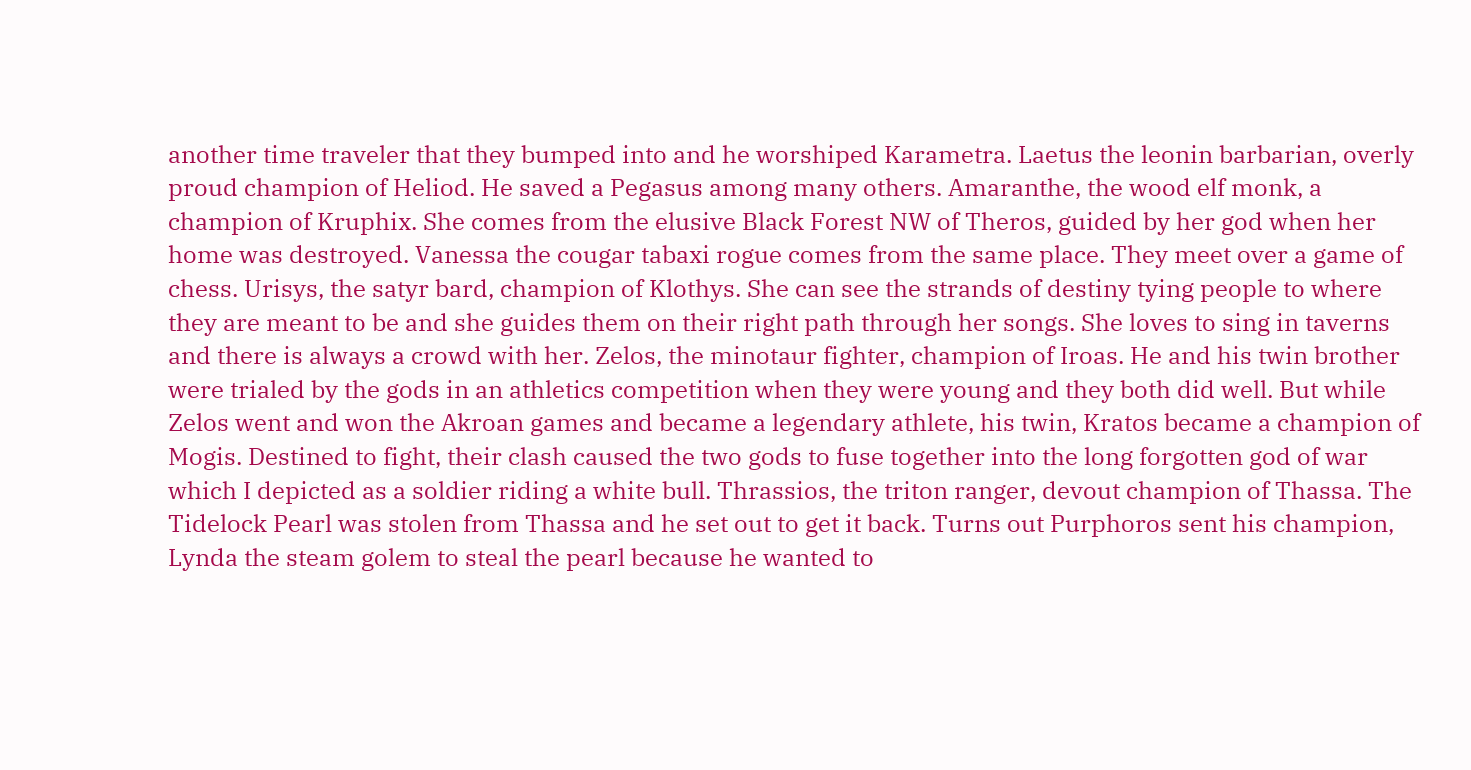another time traveler that they bumped into and he worshiped Karametra. Laetus the leonin barbarian, overly proud champion of Heliod. He saved a Pegasus among many others. Amaranthe, the wood elf monk, a champion of Kruphix. She comes from the elusive Black Forest NW of Theros, guided by her god when her home was destroyed. Vanessa the cougar tabaxi rogue comes from the same place. They meet over a game of chess. Urisys, the satyr bard, champion of Klothys. She can see the strands of destiny tying people to where they are meant to be and she guides them on their right path through her songs. She loves to sing in taverns and there is always a crowd with her. Zelos, the minotaur fighter, champion of Iroas. He and his twin brother were trialed by the gods in an athletics competition when they were young and they both did well. But while Zelos went and won the Akroan games and became a legendary athlete, his twin, Kratos became a champion of Mogis. Destined to fight, their clash caused the two gods to fuse together into the long forgotten god of war which I depicted as a soldier riding a white bull. Thrassios, the triton ranger, devout champion of Thassa. The Tidelock Pearl was stolen from Thassa and he set out to get it back. Turns out Purphoros sent his champion, Lynda the steam golem to steal the pearl because he wanted to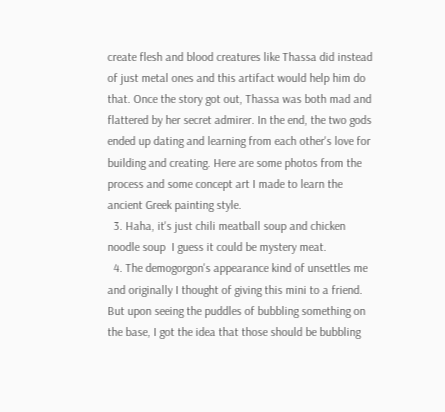create flesh and blood creatures like Thassa did instead of just metal ones and this artifact would help him do that. Once the story got out, Thassa was both mad and flattered by her secret admirer. In the end, the two gods ended up dating and learning from each other's love for building and creating. Here are some photos from the process and some concept art I made to learn the ancient Greek painting style.
  3. Haha, it's just chili meatball soup and chicken noodle soup  I guess it could be mystery meat.
  4. The demogorgon's appearance kind of unsettles me and originally I thought of giving this mini to a friend. But upon seeing the puddles of bubbling something on the base, I got the idea that those should be bubbling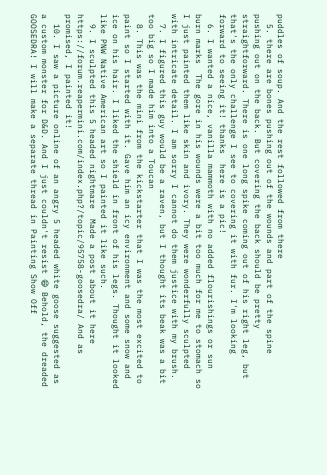puddles of soup. And the rest followed from there
  5. there are bones pushing out of the wounds and part of the spine pushing out on the back. But covering the back should be pretty straightforward. There is one long spike coming out of his right leg, but that's the only challenge I see to covering it with fur. I'm looking forward to seeing it! thanks  here is a pic!
  6. I wanted a nice, vanilla mammoth with no added flourishings or sun burn marks  The gore in his wounds were a bit too much for me to stomach so I just painted them like skin and ivory. They were wonderfully sculpted with intricate detail. I am sorry I cannot do them justice with my brush.
  7. I figured this guy would be a raven, but I thought its beak was a bit too big so I made him into a Toucan
  8. This was the mini from the kickstarter that I was the most excited to paint so I started with it. Gave him an icy environment and some snow and ice on his hair. I liked the shield in front of his legs. Thought it looked like PNW Native American art so I painted it like such.
  9. I sculpted this 5 headed nightmare  Made a post about it here https://forum.reapermini.com/index.php?/topic/95758-goosedra/ And as promised, I painted it!
  10. I saw a picture online of an angry 5 headed white goose suggested as a custom monster for D&D. And I just couldn't resist 😄 Behold, the dreaded GOOSEDRA! I will make a separate thread in Painting Show Off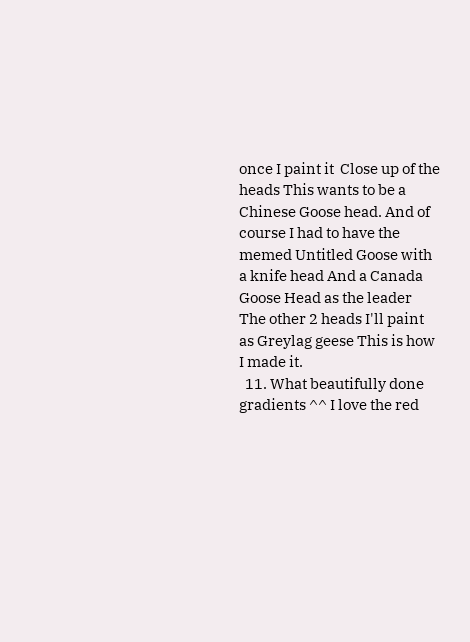once I paint it  Close up of the heads This wants to be a Chinese Goose head. And of course I had to have the memed Untitled Goose with a knife head And a Canada Goose Head as the leader The other 2 heads I'll paint as Greylag geese This is how I made it.
  11. What beautifully done gradients ^^ I love the red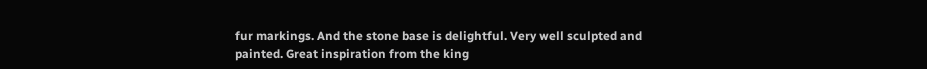fur markings. And the stone base is delightful. Very well sculpted and painted. Great inspiration from the king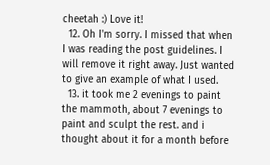cheetah :) Love it!
  12. Oh I'm sorry. I missed that when I was reading the post guidelines. I will remove it right away. Just wanted to give an example of what I used.
  13. it took me 2 evenings to paint the mammoth, about 7 evenings to paint and sculpt the rest. and i thought about it for a month before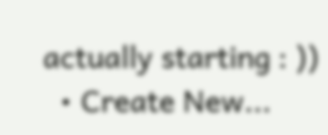actually starting : ))
  • Create New...